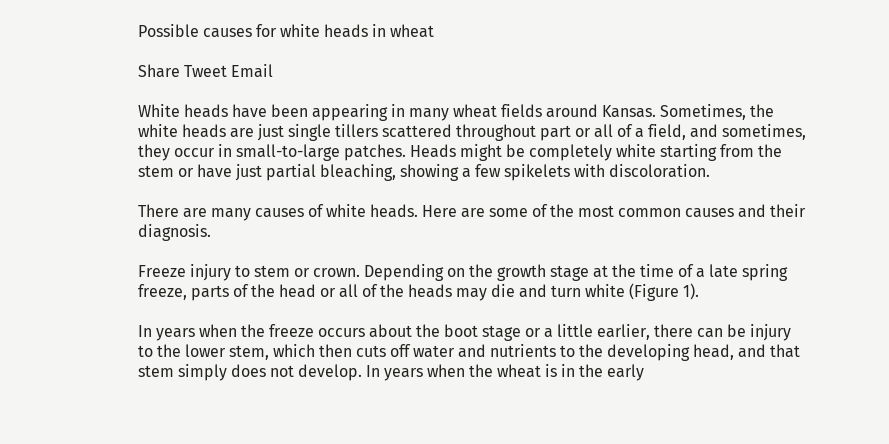Possible causes for white heads in wheat

Share Tweet Email

White heads have been appearing in many wheat fields around Kansas. Sometimes, the white heads are just single tillers scattered throughout part or all of a field, and sometimes, they occur in small-to-large patches. Heads might be completely white starting from the stem or have just partial bleaching, showing a few spikelets with discoloration.

There are many causes of white heads. Here are some of the most common causes and their diagnosis.

Freeze injury to stem or crown. Depending on the growth stage at the time of a late spring freeze, parts of the head or all of the heads may die and turn white (Figure 1).

In years when the freeze occurs about the boot stage or a little earlier, there can be injury to the lower stem, which then cuts off water and nutrients to the developing head, and that stem simply does not develop. In years when the wheat is in the early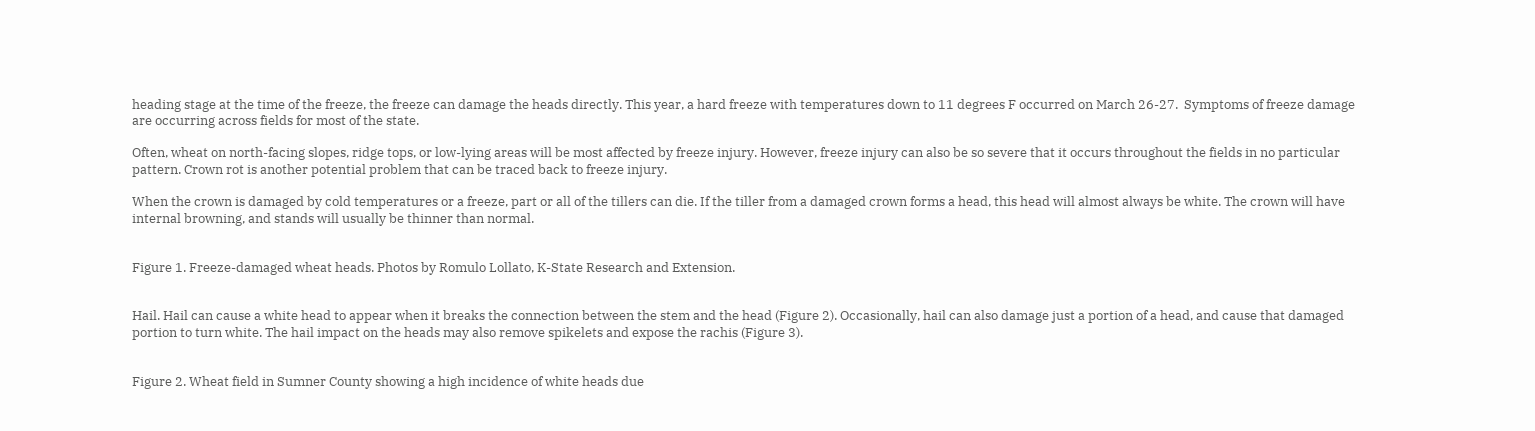heading stage at the time of the freeze, the freeze can damage the heads directly. This year, a hard freeze with temperatures down to 11 degrees F occurred on March 26-27.  Symptoms of freeze damage are occurring across fields for most of the state.

Often, wheat on north-facing slopes, ridge tops, or low-lying areas will be most affected by freeze injury. However, freeze injury can also be so severe that it occurs throughout the fields in no particular pattern. Crown rot is another potential problem that can be traced back to freeze injury.

When the crown is damaged by cold temperatures or a freeze, part or all of the tillers can die. If the tiller from a damaged crown forms a head, this head will almost always be white. The crown will have internal browning, and stands will usually be thinner than normal.


Figure 1. Freeze-damaged wheat heads. Photos by Romulo Lollato, K-State Research and Extension.


Hail. Hail can cause a white head to appear when it breaks the connection between the stem and the head (Figure 2). Occasionally, hail can also damage just a portion of a head, and cause that damaged portion to turn white. The hail impact on the heads may also remove spikelets and expose the rachis (Figure 3).


Figure 2. Wheat field in Sumner County showing a high incidence of white heads due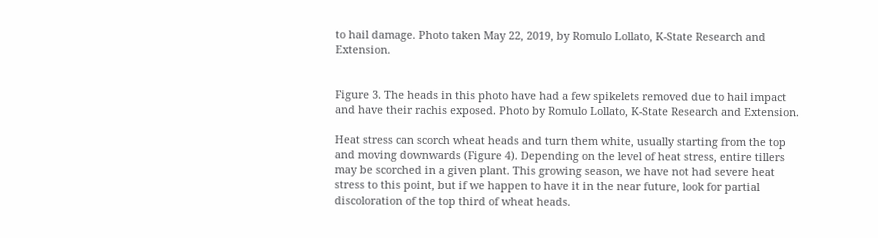to hail damage. Photo taken May 22, 2019, by Romulo Lollato, K-State Research and Extension.


Figure 3. The heads in this photo have had a few spikelets removed due to hail impact and have their rachis exposed. Photo by Romulo Lollato, K-State Research and Extension.

Heat stress can scorch wheat heads and turn them white, usually starting from the top and moving downwards (Figure 4). Depending on the level of heat stress, entire tillers may be scorched in a given plant. This growing season, we have not had severe heat stress to this point, but if we happen to have it in the near future, look for partial discoloration of the top third of wheat heads.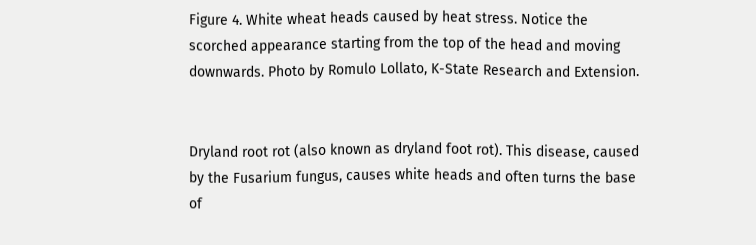Figure 4. White wheat heads caused by heat stress. Notice the scorched appearance starting from the top of the head and moving downwards. Photo by Romulo Lollato, K-State Research and Extension.


Dryland root rot (also known as dryland foot rot). This disease, caused by the Fusarium fungus, causes white heads and often turns the base of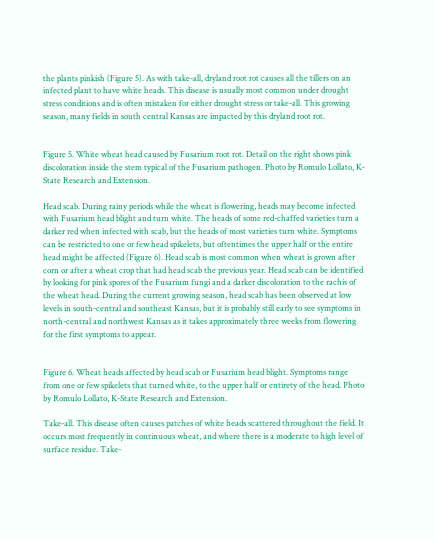the plants pinkish (Figure 5). As with take-all, dryland root rot causes all the tillers on an infected plant to have white heads. This disease is usually most common under drought stress conditions and is often mistaken for either drought stress or take-all. This growing season, many fields in south central Kansas are impacted by this dryland root rot.


Figure 5. White wheat head caused by Fusarium root rot. Detail on the right shows pink discoloration inside the stem typical of the Fusarium pathogen. Photo by Romulo Lollato, K-State Research and Extension.

Head scab. During rainy periods while the wheat is flowering, heads may become infected with Fusarium head blight and turn white. The heads of some red-chaffed varieties turn a darker red when infected with scab, but the heads of most varieties turn white. Symptoms can be restricted to one or few head spikelets, but oftentimes the upper half or the entire head might be affected (Figure 6). Head scab is most common when wheat is grown after corn or after a wheat crop that had head scab the previous year. Head scab can be identified by looking for pink spores of the Fusarium fungi and a darker discoloration to the rachis of the wheat head. During the current growing season, head scab has been observed at low levels in south-central and southeast Kansas, but it is probably still early to see symptoms in north-central and northwest Kansas as it takes approximately three weeks from flowering for the first symptoms to appear.


Figure 6. Wheat heads affected by head scab or Fusarium head blight. Symptoms range from one or few spikelets that turned white, to the upper half or entirety of the head. Photo by Romulo Lollato, K-State Research and Extension.

Take-all. This disease often causes patches of white heads scattered throughout the field. It occurs most frequently in continuous wheat, and where there is a moderate to high level of surface residue. Take-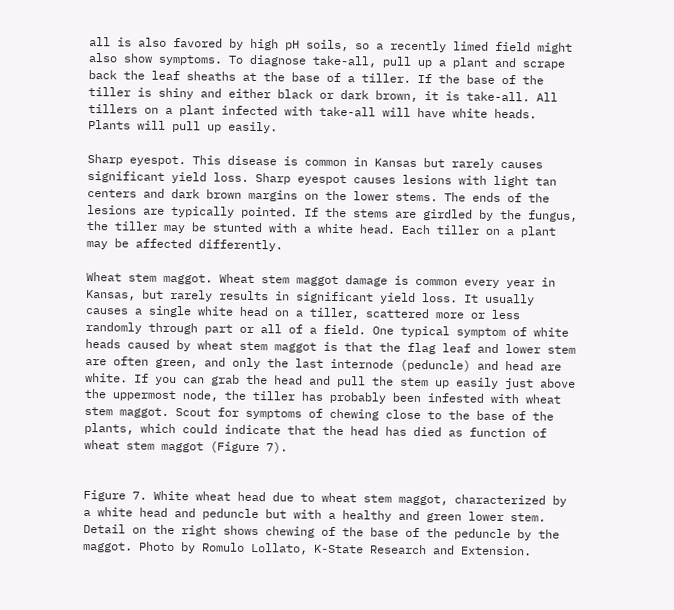all is also favored by high pH soils, so a recently limed field might also show symptoms. To diagnose take-all, pull up a plant and scrape back the leaf sheaths at the base of a tiller. If the base of the tiller is shiny and either black or dark brown, it is take-all. All tillers on a plant infected with take-all will have white heads. Plants will pull up easily.

Sharp eyespot. This disease is common in Kansas but rarely causes significant yield loss. Sharp eyespot causes lesions with light tan centers and dark brown margins on the lower stems. The ends of the lesions are typically pointed. If the stems are girdled by the fungus, the tiller may be stunted with a white head. Each tiller on a plant may be affected differently.

Wheat stem maggot. Wheat stem maggot damage is common every year in Kansas, but rarely results in significant yield loss. It usually causes a single white head on a tiller, scattered more or less randomly through part or all of a field. One typical symptom of white heads caused by wheat stem maggot is that the flag leaf and lower stem are often green, and only the last internode (peduncle) and head are white. If you can grab the head and pull the stem up easily just above the uppermost node, the tiller has probably been infested with wheat stem maggot. Scout for symptoms of chewing close to the base of the plants, which could indicate that the head has died as function of wheat stem maggot (Figure 7).


Figure 7. White wheat head due to wheat stem maggot, characterized by a white head and peduncle but with a healthy and green lower stem. Detail on the right shows chewing of the base of the peduncle by the maggot. Photo by Romulo Lollato, K-State Research and Extension.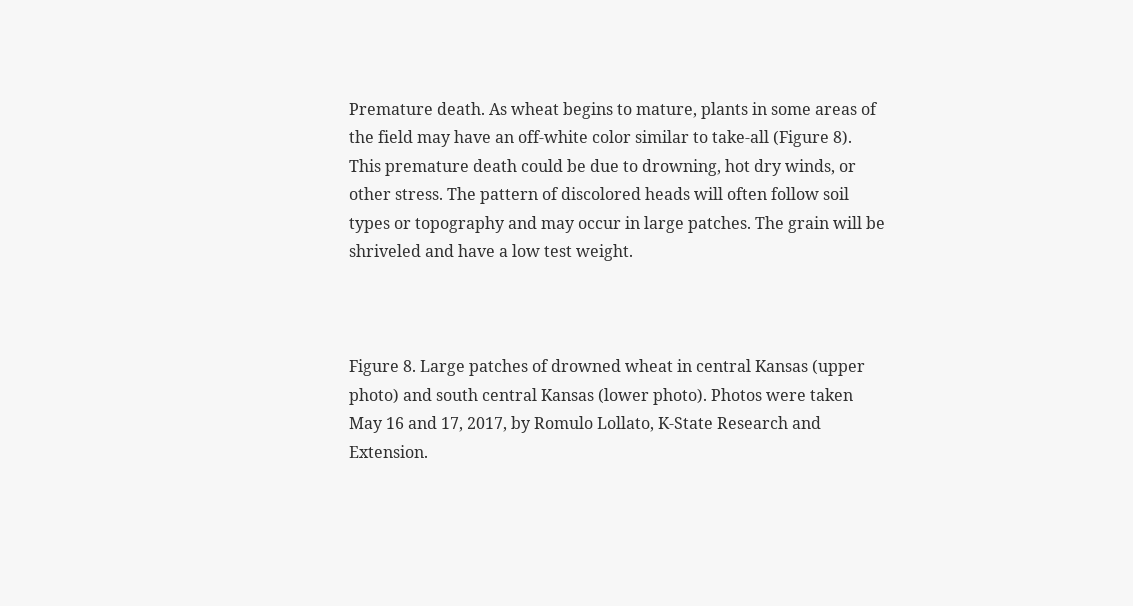Premature death. As wheat begins to mature, plants in some areas of the field may have an off-white color similar to take-all (Figure 8). This premature death could be due to drowning, hot dry winds, or other stress. The pattern of discolored heads will often follow soil types or topography and may occur in large patches. The grain will be shriveled and have a low test weight.



Figure 8. Large patches of drowned wheat in central Kansas (upper photo) and south central Kansas (lower photo). Photos were taken May 16 and 17, 2017, by Romulo Lollato, K-State Research and Extension.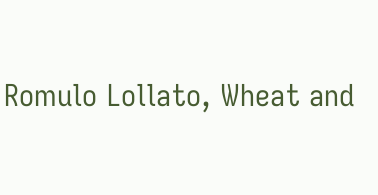Romulo Lollato, Wheat and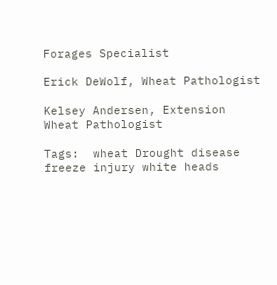Forages Specialist

Erick DeWolf, Wheat Pathologist

Kelsey Andersen, Extension Wheat Pathologist

Tags:  wheat Drought disease freeze injury white heads